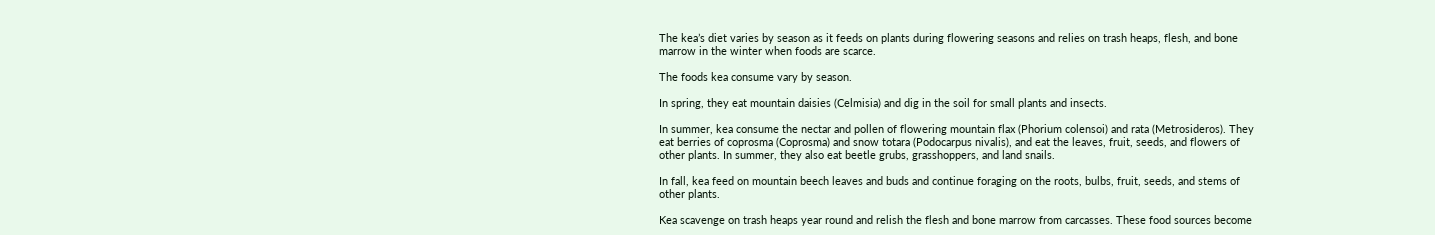The kea’s diet varies by season as it feeds on plants during flowering seasons and relies on trash heaps, flesh, and bone marrow in the winter when foods are scarce.

The foods kea consume vary by season.

In spring, they eat mountain daisies (Celmisia) and dig in the soil for small plants and insects.

In summer, kea consume the nectar and pollen of flowering mountain flax (Phorium colensoi) and rata (Metrosideros). They eat berries of coprosma (Coprosma) and snow totara (Podocarpus nivalis), and eat the leaves, fruit, seeds, and flowers of other plants. In summer, they also eat beetle grubs, grasshoppers, and land snails.

In fall, kea feed on mountain beech leaves and buds and continue foraging on the roots, bulbs, fruit, seeds, and stems of other plants.

Kea scavenge on trash heaps year round and relish the flesh and bone marrow from carcasses. These food sources become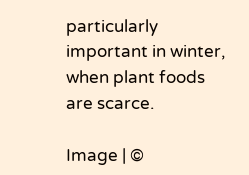particularly important in winter, when plant foods are scarce.

Image | ©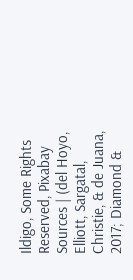Ildigo, Some Rights Reserved, Pixabay
Sources | (del Hoyo, Elliott, Sargatal, Christie, & de Juana, 2017; Diamond &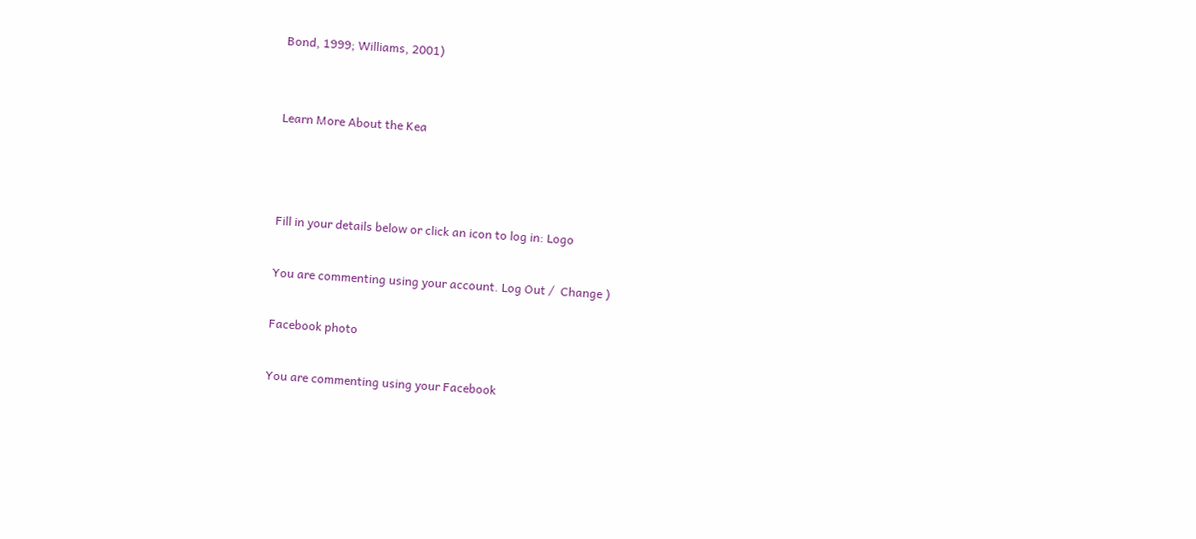Bond, 1999; Williams, 2001)


Learn More About the Kea



Fill in your details below or click an icon to log in: Logo

You are commenting using your account. Log Out /  Change )

Facebook photo

You are commenting using your Facebook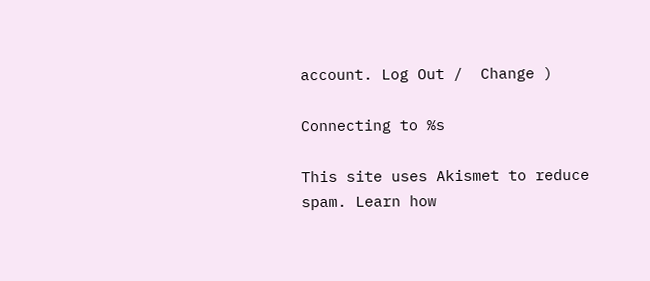account. Log Out /  Change )

Connecting to %s

This site uses Akismet to reduce spam. Learn how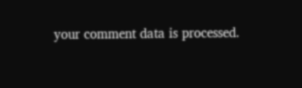your comment data is processed.